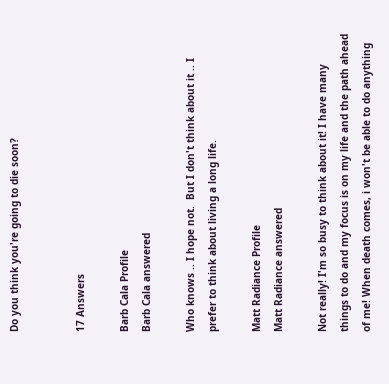Do you think you're going to die soon?


17 Answers

Barb Cala Profile
Barb Cala answered

Who knows .. I hope not.  But I don't think about it .. I prefer to think about living a long life.

Matt Radiance Profile
Matt Radiance answered

Not really! I'm so busy to think about it! I have many things to do and my focus is on my life and the path ahead of me! When death comes, i won't be able to do anything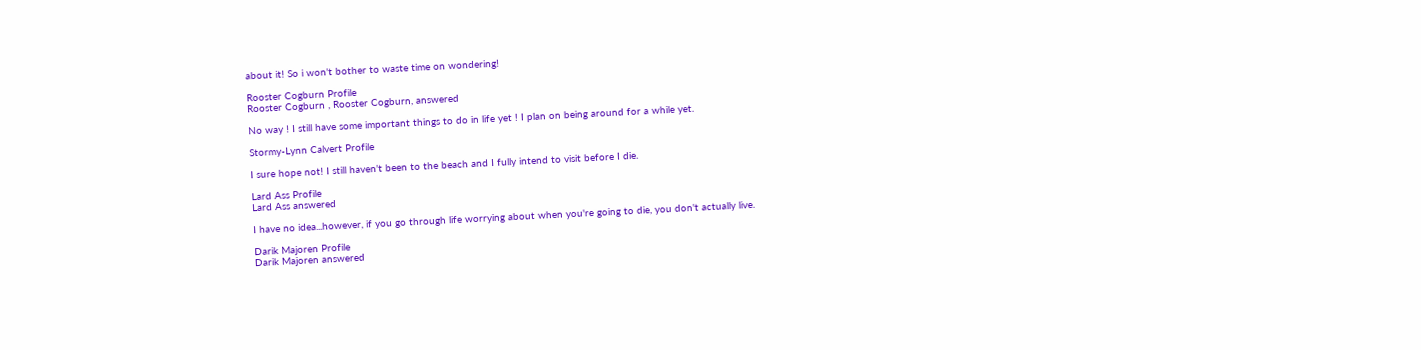about it! So i won't bother to waste time on wondering!

Rooster Cogburn Profile
Rooster Cogburn , Rooster Cogburn, answered

No way ! I still have some important things to do in life yet ! I plan on being around for a while yet.

Stormy-Lynn Calvert Profile

I sure hope not! I still haven't been to the beach and I fully intend to visit before I die.

Lard Ass Profile
Lard Ass answered

I have no idea...however, if you go through life worrying about when you're going to die, you don't actually live.

Darik Majoren Profile
Darik Majoren answered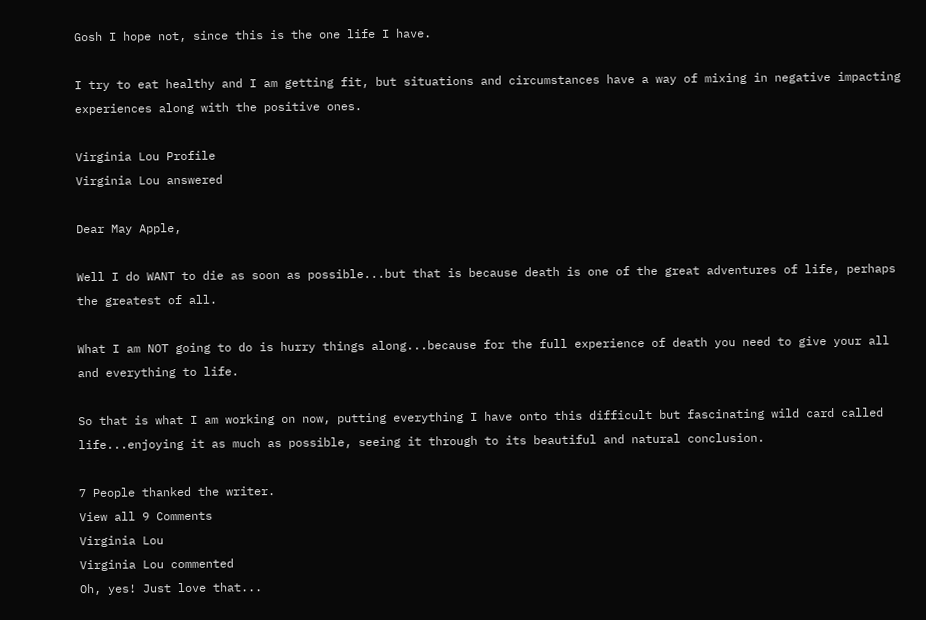Gosh I hope not, since this is the one life I have.

I try to eat healthy and I am getting fit, but situations and circumstances have a way of mixing in negative impacting experiences along with the positive ones.

Virginia Lou Profile
Virginia Lou answered

Dear May Apple,

Well I do WANT to die as soon as possible...but that is because death is one of the great adventures of life, perhaps the greatest of all.

What I am NOT going to do is hurry things along...because for the full experience of death you need to give your all and everything to life.

So that is what I am working on now, putting everything I have onto this difficult but fascinating wild card called life...enjoying it as much as possible, seeing it through to its beautiful and natural conclusion.

7 People thanked the writer.
View all 9 Comments
Virginia Lou
Virginia Lou commented
Oh, yes! Just love that...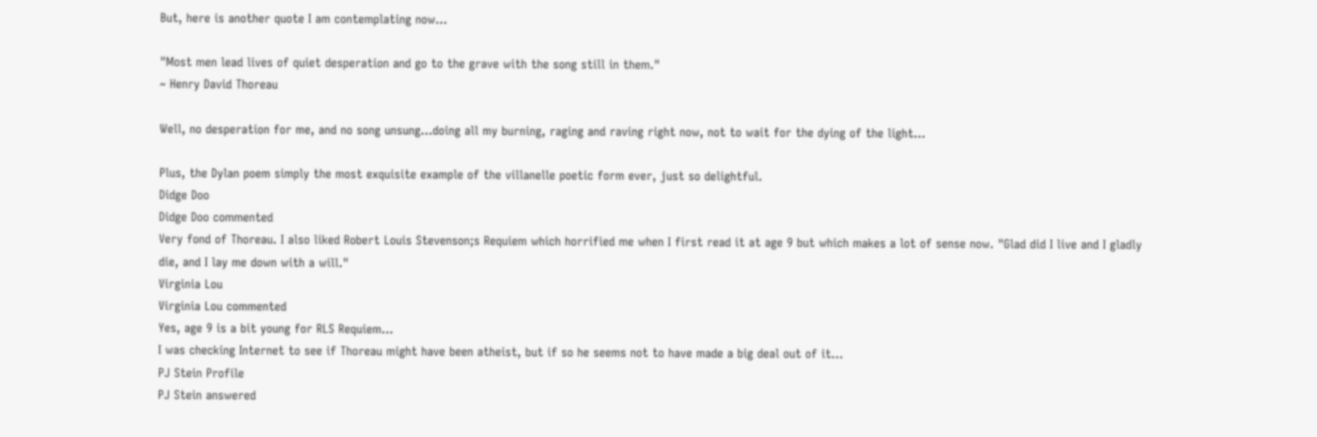But, here is another quote I am contemplating now...

"Most men lead lives of quiet desperation and go to the grave with the song still in them."
~ Henry David Thoreau

Well, no desperation for me, and no song unsung...doing all my burning, raging and raving right now, not to wait for the dying of the light...

Plus, the Dylan poem simply the most exquisite example of the villanelle poetic form ever, just so delightful.
Didge Doo
Didge Doo commented
Very fond of Thoreau. I also liked Robert Louis Stevenson;s Requiem which horrified me when I first read it at age 9 but which makes a lot of sense now. "Glad did I live and I gladly die, and I lay me down with a will."
Virginia Lou
Virginia Lou commented
Yes, age 9 is a bit young for RLS Requiem...
I was checking Internet to see if Thoreau might have been atheist, but if so he seems not to have made a big deal out of it...
PJ Stein Profile
PJ Stein answered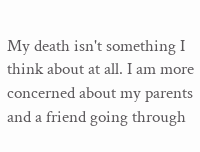My death isn't something I think about at all. I am more concerned about my parents and a friend going through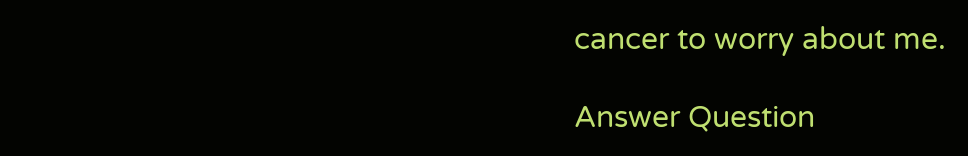cancer to worry about me.

Answer Question